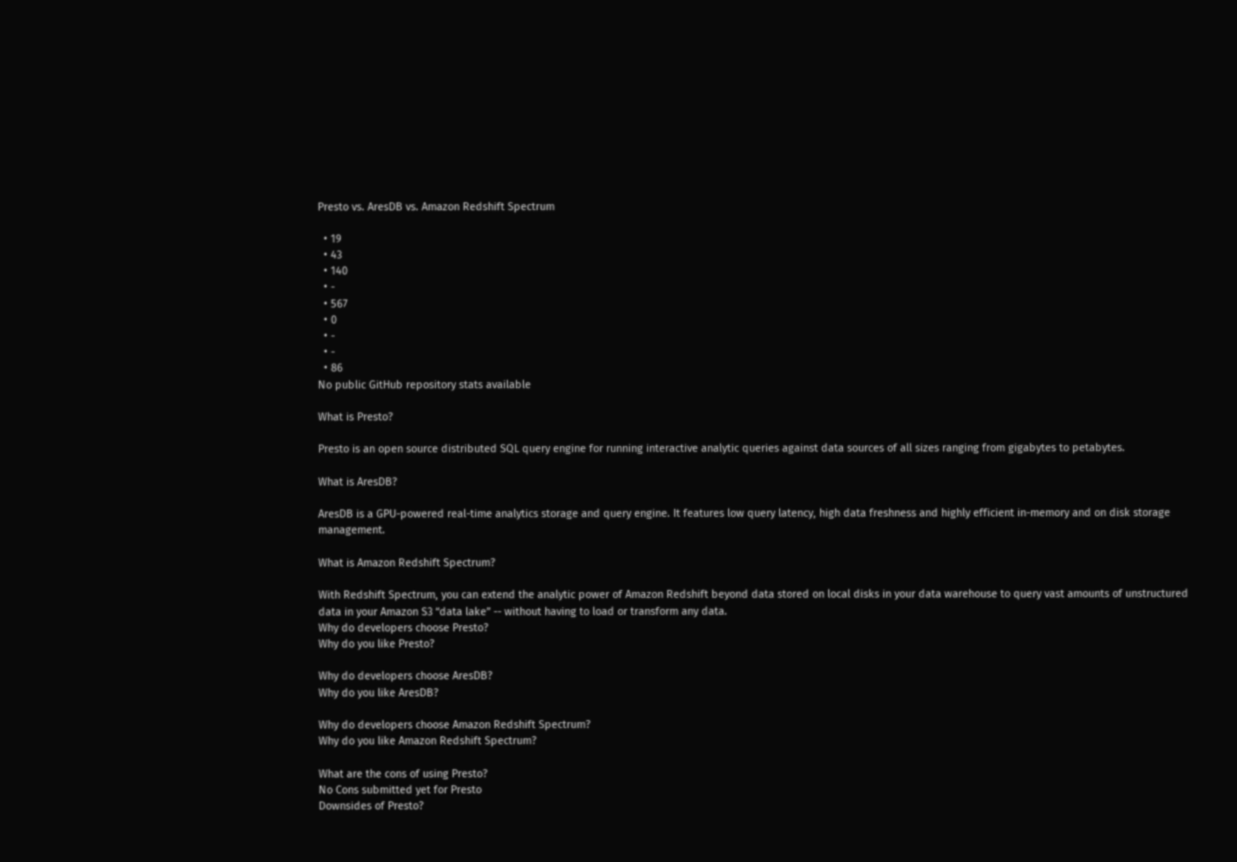Presto vs. AresDB vs. Amazon Redshift Spectrum

  • 19
  • 43
  • 140
  • -
  • 567
  • 0
  • -
  • -
  • 86
No public GitHub repository stats available

What is Presto?

Presto is an open source distributed SQL query engine for running interactive analytic queries against data sources of all sizes ranging from gigabytes to petabytes.

What is AresDB?

AresDB is a GPU-powered real-time analytics storage and query engine. It features low query latency, high data freshness and highly efficient in-memory and on disk storage management.

What is Amazon Redshift Spectrum?

With Redshift Spectrum, you can extend the analytic power of Amazon Redshift beyond data stored on local disks in your data warehouse to query vast amounts of unstructured data in your Amazon S3 “data lake” -- without having to load or transform any data.
Why do developers choose Presto?
Why do you like Presto?

Why do developers choose AresDB?
Why do you like AresDB?

Why do developers choose Amazon Redshift Spectrum?
Why do you like Amazon Redshift Spectrum?

What are the cons of using Presto?
No Cons submitted yet for Presto
Downsides of Presto?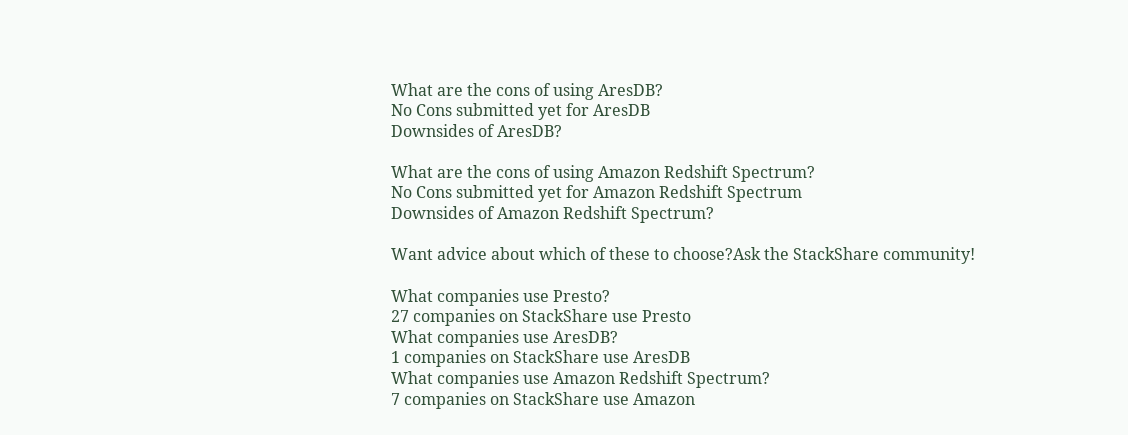What are the cons of using AresDB?
No Cons submitted yet for AresDB
Downsides of AresDB?

What are the cons of using Amazon Redshift Spectrum?
No Cons submitted yet for Amazon Redshift Spectrum
Downsides of Amazon Redshift Spectrum?

Want advice about which of these to choose?Ask the StackShare community!

What companies use Presto?
27 companies on StackShare use Presto
What companies use AresDB?
1 companies on StackShare use AresDB
What companies use Amazon Redshift Spectrum?
7 companies on StackShare use Amazon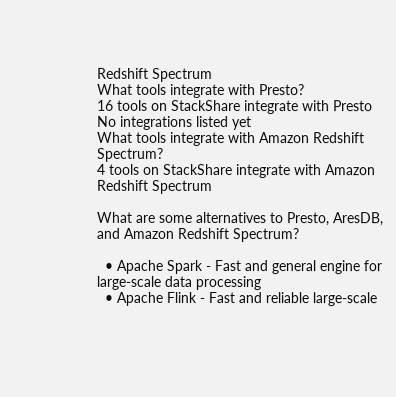Redshift Spectrum
What tools integrate with Presto?
16 tools on StackShare integrate with Presto
No integrations listed yet
What tools integrate with Amazon Redshift Spectrum?
4 tools on StackShare integrate with Amazon Redshift Spectrum

What are some alternatives to Presto, AresDB, and Amazon Redshift Spectrum?

  • Apache Spark - Fast and general engine for large-scale data processing
  • Apache Flink - Fast and reliable large-scale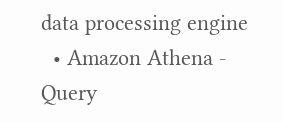data processing engine
  • Amazon Athena - Query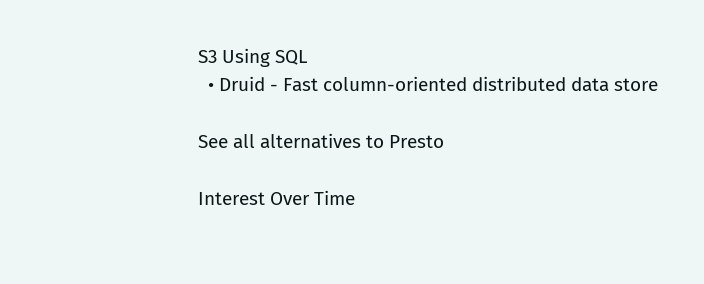S3 Using SQL
  • Druid - Fast column-oriented distributed data store

See all alternatives to Presto

Interest Over Time